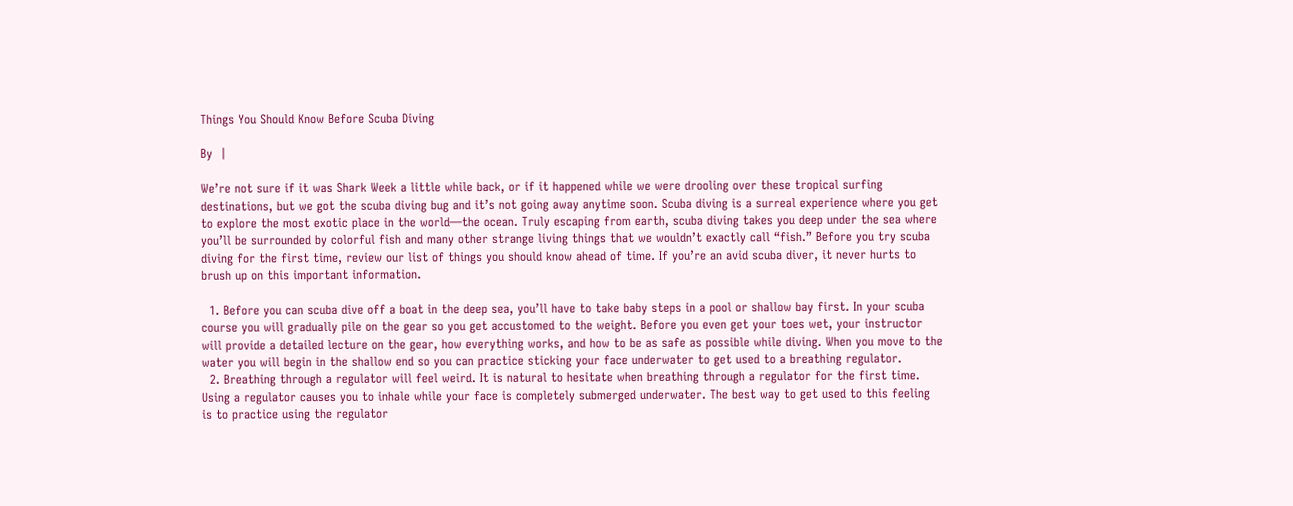Things You Should Know Before Scuba Diving

By  |

We’re not sure if it was Shark Week a little while back, or if it happened while we were drooling over these tropical surfing destinations, but we got the scuba diving bug and it’s not going away anytime soon. Scuba diving is a surreal experience where you get to explore the most exotic place in the world—the ocean. Truly escaping from earth, scuba diving takes you deep under the sea where you’ll be surrounded by colorful fish and many other strange living things that we wouldn’t exactly call “fish.” Before you try scuba diving for the first time, review our list of things you should know ahead of time. If you’re an avid scuba diver, it never hurts to brush up on this important information.

  1. Before you can scuba dive off a boat in the deep sea, you’ll have to take baby steps in a pool or shallow bay first. In your scuba course you will gradually pile on the gear so you get accustomed to the weight. Before you even get your toes wet, your instructor will provide a detailed lecture on the gear, how everything works, and how to be as safe as possible while diving. When you move to the water you will begin in the shallow end so you can practice sticking your face underwater to get used to a breathing regulator.
  2. Breathing through a regulator will feel weird. It is natural to hesitate when breathing through a regulator for the first time. Using a regulator causes you to inhale while your face is completely submerged underwater. The best way to get used to this feeling is to practice using the regulator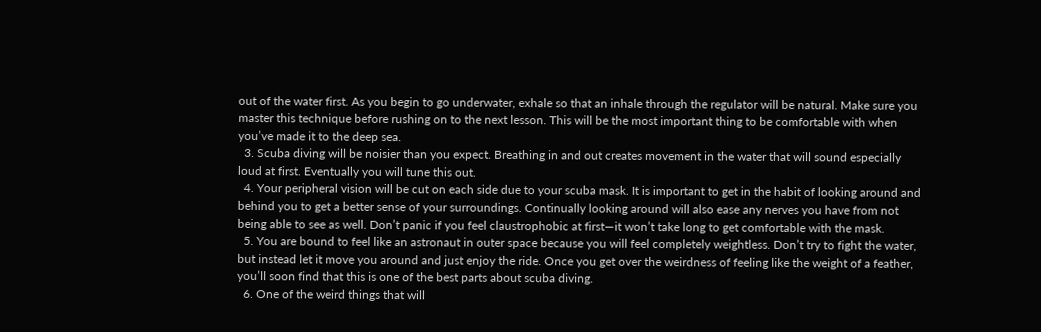out of the water first. As you begin to go underwater, exhale so that an inhale through the regulator will be natural. Make sure you master this technique before rushing on to the next lesson. This will be the most important thing to be comfortable with when you’ve made it to the deep sea.
  3. Scuba diving will be noisier than you expect. Breathing in and out creates movement in the water that will sound especially loud at first. Eventually you will tune this out.
  4. Your peripheral vision will be cut on each side due to your scuba mask. It is important to get in the habit of looking around and behind you to get a better sense of your surroundings. Continually looking around will also ease any nerves you have from not being able to see as well. Don’t panic if you feel claustrophobic at first—it won’t take long to get comfortable with the mask.
  5. You are bound to feel like an astronaut in outer space because you will feel completely weightless. Don’t try to fight the water, but instead let it move you around and just enjoy the ride. Once you get over the weirdness of feeling like the weight of a feather, you’ll soon find that this is one of the best parts about scuba diving.
  6. One of the weird things that will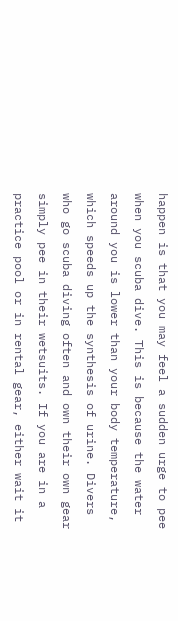happen is that you may feel a sudden urge to pee when you scuba dive. This is because the water around you is lower than your body temperature, which speeds up the synthesis of urine. Divers who go scuba diving often and own their own gear simply pee in their wetsuits. If you are in a practice pool or in rental gear, either wait it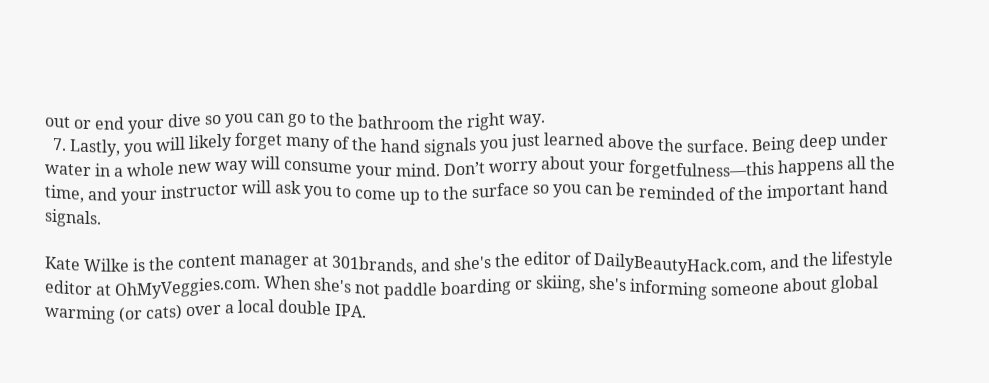out or end your dive so you can go to the bathroom the right way.
  7. Lastly, you will likely forget many of the hand signals you just learned above the surface. Being deep under water in a whole new way will consume your mind. Don’t worry about your forgetfulness—this happens all the time, and your instructor will ask you to come up to the surface so you can be reminded of the important hand signals.

Kate Wilke is the content manager at 301brands, and she's the editor of DailyBeautyHack.com, and the lifestyle editor at OhMyVeggies.com. When she's not paddle boarding or skiing, she's informing someone about global warming (or cats) over a local double IPA.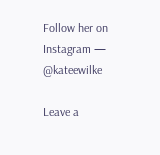Follow her on Instagram — @kateewilke

Leave a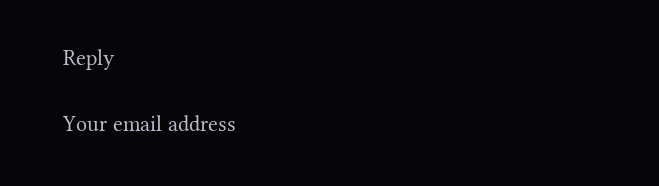Reply

Your email address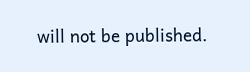will not be published.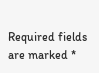Required fields are marked *